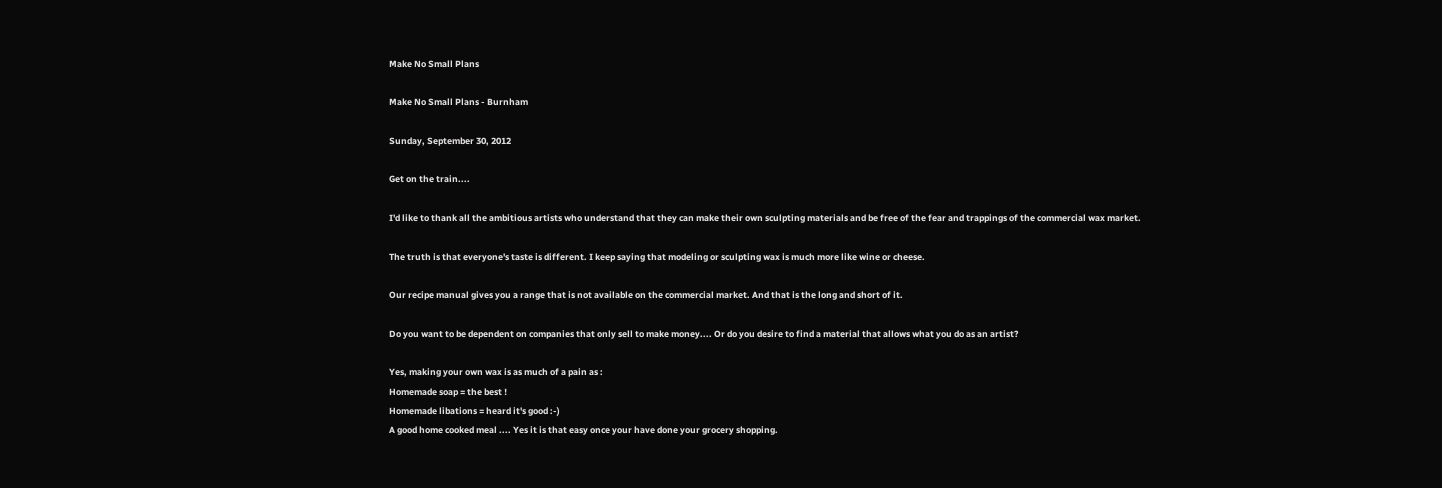Make No Small Plans

Make No Small Plans - Burnham

Sunday, September 30, 2012

Get on the train....

I'd like to thank all the ambitious artists who understand that they can make their own sculpting materials and be free of the fear and trappings of the commercial wax market.

The truth is that everyone's taste is different. I keep saying that modeling or sculpting wax is much more like wine or cheese.

Our recipe manual gives you a range that is not available on the commercial market. And that is the long and short of it.

Do you want to be dependent on companies that only sell to make money.... Or do you desire to find a material that allows what you do as an artist?

Yes, making your own wax is as much of a pain as :
Homemade soap = the best !
Homemade libations = heard it's good :-)
A good home cooked meal .... Yes it is that easy once your have done your grocery shopping.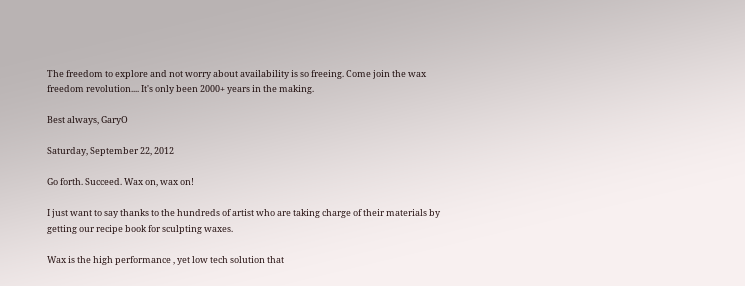The freedom to explore and not worry about availability is so freeing. Come join the wax freedom revolution.... It's only been 2000+ years in the making.

Best always, GaryO

Saturday, September 22, 2012

Go forth. Succeed. Wax on, wax on!

I just want to say thanks to the hundreds of artist who are taking charge of their materials by getting our recipe book for sculpting waxes.

Wax is the high performance , yet low tech solution that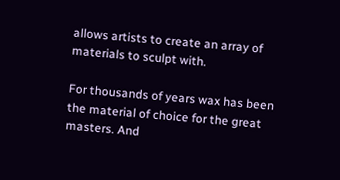allows artists to create an array of materials to sculpt with.

For thousands of years wax has been the material of choice for the great masters. And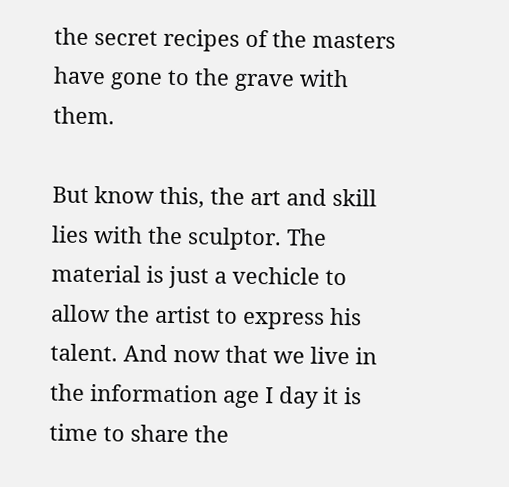the secret recipes of the masters have gone to the grave with them.

But know this, the art and skill lies with the sculptor. The material is just a vechicle to allow the artist to express his talent. And now that we live in the information age I day it is time to share the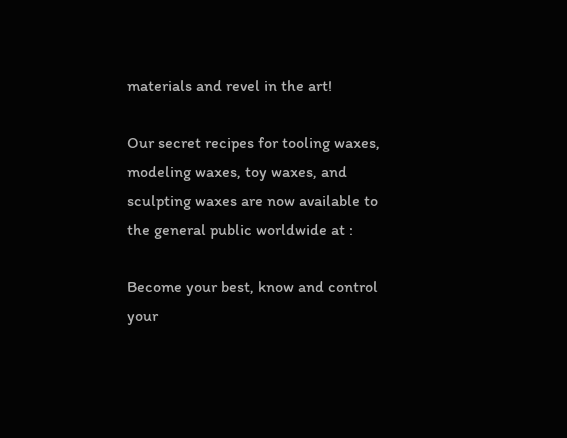materials and revel in the art!

Our secret recipes for tooling waxes, modeling waxes, toy waxes, and sculpting waxes are now available to the general public worldwide at :

Become your best, know and control your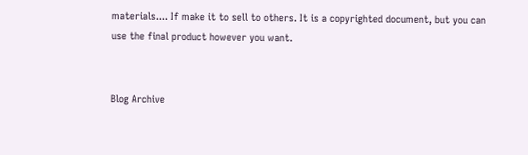materials.... If make it to sell to others. It is a copyrighted document, but you can use the final product however you want.


Blog Archive